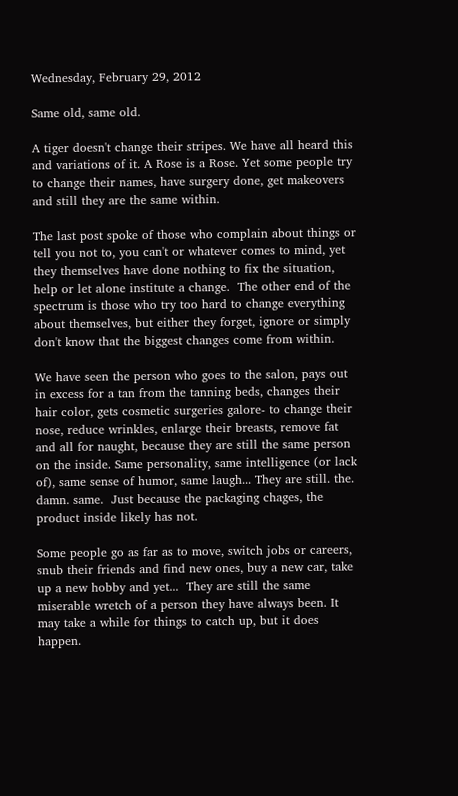Wednesday, February 29, 2012

Same old, same old.

A tiger doesn't change their stripes. We have all heard this and variations of it. A Rose is a Rose. Yet some people try to change their names, have surgery done, get makeovers and still they are the same within.

The last post spoke of those who complain about things or tell you not to, you can't or whatever comes to mind, yet they themselves have done nothing to fix the situation, help or let alone institute a change.  The other end of the spectrum is those who try too hard to change everything about themselves, but either they forget, ignore or simply don't know that the biggest changes come from within.

We have seen the person who goes to the salon, pays out in excess for a tan from the tanning beds, changes their hair color, gets cosmetic surgeries galore- to change their nose, reduce wrinkles, enlarge their breasts, remove fat and all for naught, because they are still the same person on the inside. Same personality, same intelligence (or lack of), same sense of humor, same laugh... They are still. the. damn. same.  Just because the packaging chages, the product inside likely has not.

Some people go as far as to move, switch jobs or careers, snub their friends and find new ones, buy a new car, take up a new hobby and yet...  They are still the same miserable wretch of a person they have always been. It may take a while for things to catch up, but it does happen.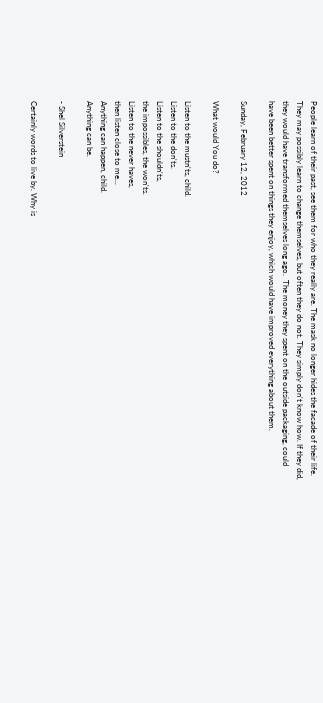People learn of their past, see them for who they really are. The mask no longer hides the facade of their life.  They may possibly learn to change themselves, but often they do not. They simply don't know how. If they did, they would have transformed themselves long ago.  The money they spent on the outside packaging, could have been better spent on things they enjoy, which would have improved everything about them.

Sunday, February 12, 2012

What would You do?

Listen to the mustn'ts, child.
Listen to the don'ts.
Listen to the shouldn'ts,
the impossibles, the won'ts.
Listen to the never haves,
then listen close to me...
Anything can happen, child.
Anything can be.

- Shel Silverstein

Certainly words to live by. Why is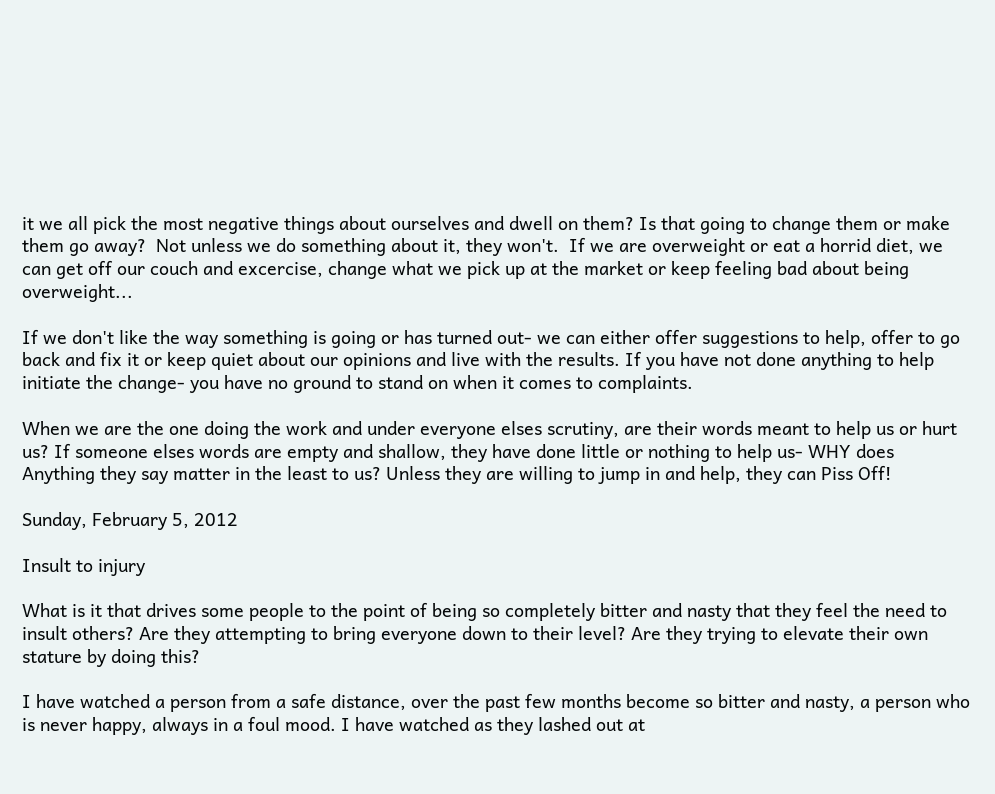it we all pick the most negative things about ourselves and dwell on them? Is that going to change them or make them go away?  Not unless we do something about it, they won't.  If we are overweight or eat a horrid diet, we can get off our couch and excercise, change what we pick up at the market or keep feeling bad about being overweight...

If we don't like the way something is going or has turned out- we can either offer suggestions to help, offer to go back and fix it or keep quiet about our opinions and live with the results. If you have not done anything to help initiate the change- you have no ground to stand on when it comes to complaints.

When we are the one doing the work and under everyone elses scrutiny, are their words meant to help us or hurt us? If someone elses words are empty and shallow, they have done little or nothing to help us- WHY does Anything they say matter in the least to us? Unless they are willing to jump in and help, they can Piss Off!

Sunday, February 5, 2012

Insult to injury

What is it that drives some people to the point of being so completely bitter and nasty that they feel the need to insult others? Are they attempting to bring everyone down to their level? Are they trying to elevate their own stature by doing this?

I have watched a person from a safe distance, over the past few months become so bitter and nasty, a person who is never happy, always in a foul mood. I have watched as they lashed out at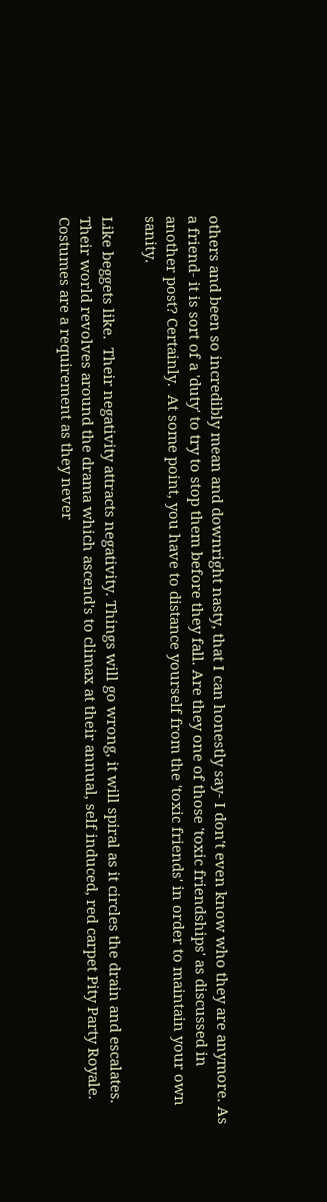others and been so incredibly mean and downright nasty, that I can honestly say- I don't even know who they are anymore. As a friend- it is sort of a 'duty' to try to stop them before they fall. Are they one of those 'toxic friendships' as discussed in another post? Certainly.  At some point, you have to distance yourself from the 'toxic friends' in order to maintain your own sanity.

Like beggets like.  Their negativity attracts negativity. Things will go wrong, it will spiral as it circles the drain and escalates. Their world revolves around the drama which ascend's to climax at their annual, self induced, red carpet Pity Party Royale.  Costumes are a requirement as they never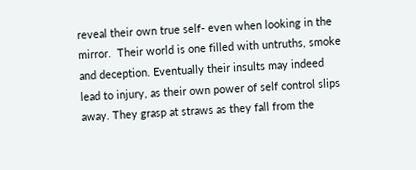reveal their own true self- even when looking in the mirror.  Their world is one filled with untruths, smoke and deception. Eventually their insults may indeed lead to injury, as their own power of self control slips away. They grasp at straws as they fall from the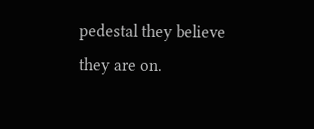pedestal they believe they are on.